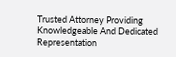Trusted Attorney Providing Knowledgeable And Dedicated Representation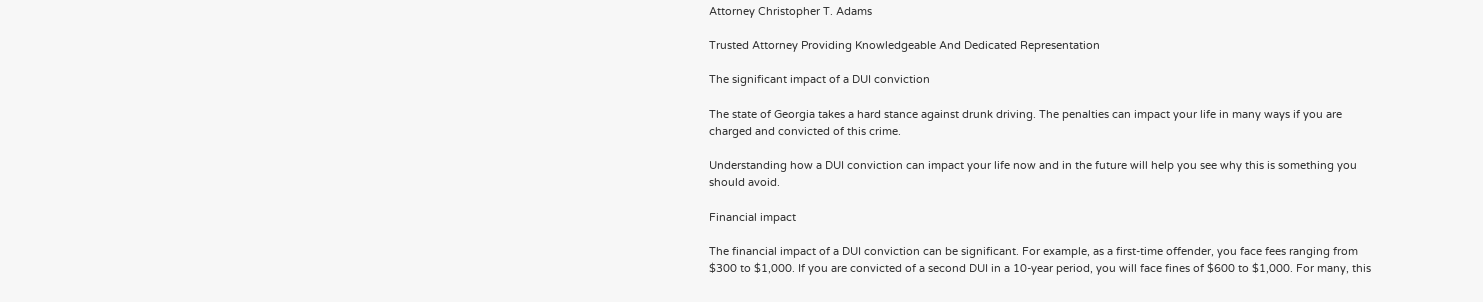Attorney Christopher T. Adams

Trusted Attorney Providing Knowledgeable And Dedicated Representation

The significant impact of a DUI conviction

The state of Georgia takes a hard stance against drunk driving. The penalties can impact your life in many ways if you are charged and convicted of this crime.

Understanding how a DUI conviction can impact your life now and in the future will help you see why this is something you should avoid.

Financial impact

The financial impact of a DUI conviction can be significant. For example, as a first-time offender, you face fees ranging from $300 to $1,000. If you are convicted of a second DUI in a 10-year period, you will face fines of $600 to $1,000. For many, this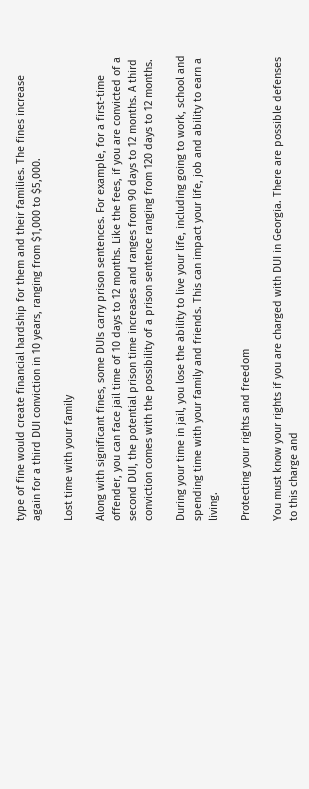type of fine would create financial hardship for them and their families. The fines increase again for a third DUI conviction in 10 years, ranging from $1,000 to $5,000.

Lost time with your family

Along with significant fines, some DUIs carry prison sentences. For example, for a first-time offender, you can face jail time of 10 days to 12 months. Like the fees, if you are convicted of a second DUI, the potential prison time increases and ranges from 90 days to 12 months. A third conviction comes with the possibility of a prison sentence ranging from 120 days to 12 months.

During your time in jail, you lose the ability to live your life, including going to work, school and spending time with your family and friends. This can impact your life, job and ability to earn a living.

Protecting your rights and freedom

You must know your rights if you are charged with DUI in Georgia. There are possible defenses to this charge and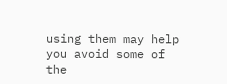using them may help you avoid some of the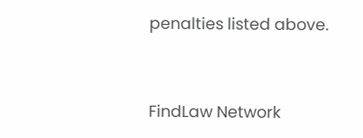penalties listed above.


FindLaw Network